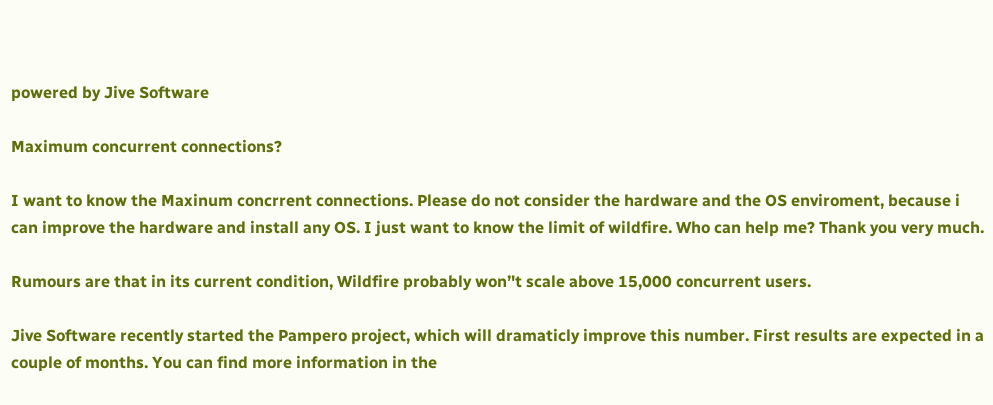powered by Jive Software

Maximum concurrent connections?

I want to know the Maxinum concrrent connections. Please do not consider the hardware and the OS enviroment, because i can improve the hardware and install any OS. I just want to know the limit of wildfire. Who can help me? Thank you very much.

Rumours are that in its current condition, Wildfire probably won’'t scale above 15,000 concurrent users.

Jive Software recently started the Pampero project, which will dramaticly improve this number. First results are expected in a couple of months. You can find more information in the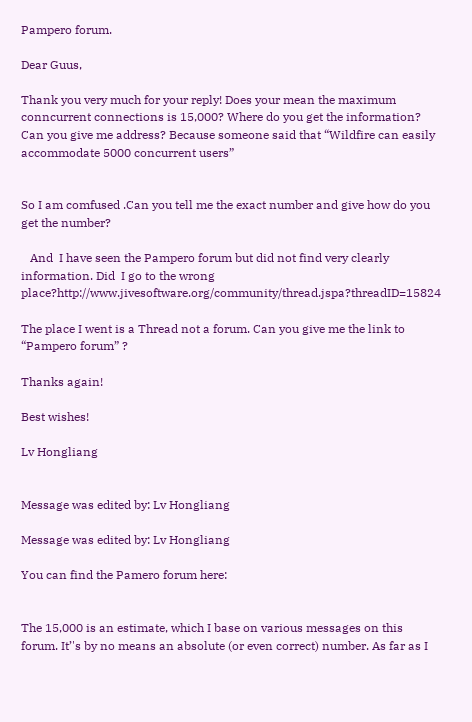Pampero forum.

Dear Guus,

Thank you very much for your reply! Does your mean the maximum conncurrent connections is 15,000? Where do you get the information? Can you give me address? Because someone said that “Wildfire can easily accommodate 5000 concurrent users”


So I am comfused .Can you tell me the exact number and give how do you get the number?

   And  I have seen the Pampero forum but did not find very clearly information. Did  I go to the wrong place?http://www.jivesoftware.org/community/thread.jspa?threadID=15824

The place I went is a Thread not a forum. Can you give me the link to “Pampero forum” ?

Thanks again!

Best wishes!

Lv Hongliang


Message was edited by: Lv Hongliang

Message was edited by: Lv Hongliang

You can find the Pamero forum here:


The 15,000 is an estimate, which I base on various messages on this forum. It’'s by no means an absolute (or even correct) number. As far as I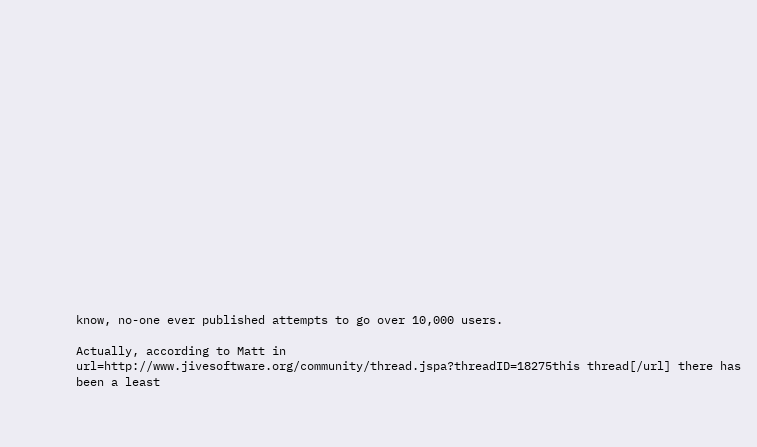know, no-one ever published attempts to go over 10,000 users.

Actually, according to Matt in url=http://www.jivesoftware.org/community/thread.jspa?threadID=18275this thread[/url] there has been a least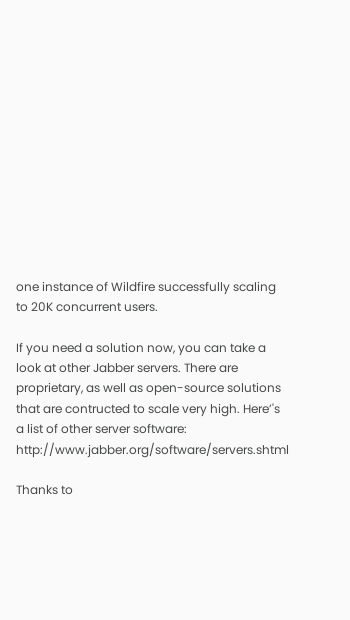one instance of Wildfire successfully scaling to 20K concurrent users.

If you need a solution now, you can take a look at other Jabber servers. There are proprietary, as well as open-source solutions that are contructed to scale very high. Here’'s a list of other server software: http://www.jabber.org/software/servers.shtml

Thanks to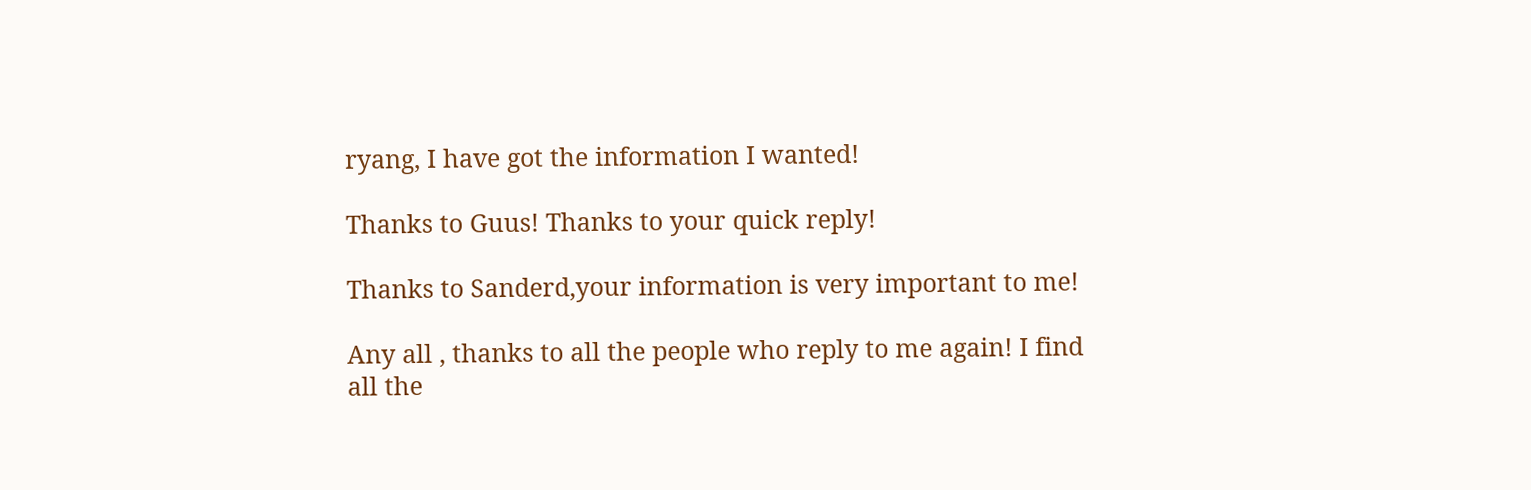ryang, I have got the information I wanted!

Thanks to Guus! Thanks to your quick reply!

Thanks to Sanderd,your information is very important to me!

Any all , thanks to all the people who reply to me again! I find all the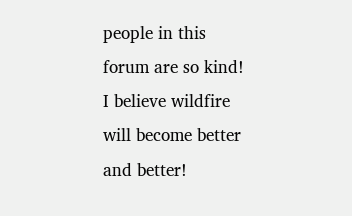people in this forum are so kind! I believe wildfire will become better and better!